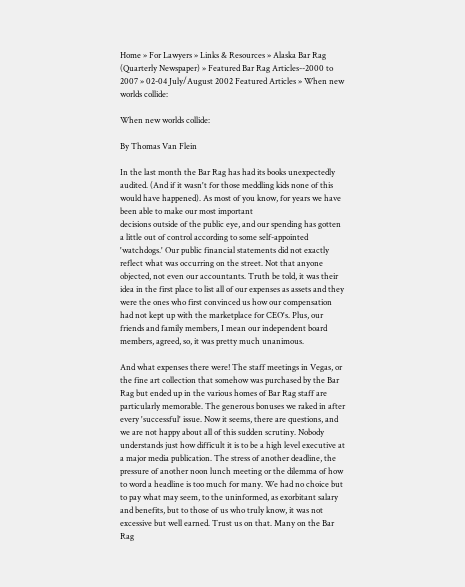Home » For Lawyers » Links & Resources » Alaska Bar Rag (Quarterly Newspaper) » Featured Bar Rag Articles--2000 to 2007 » 02-04 July/August 2002 Featured Articles » When new worlds collide:

When new worlds collide:

By Thomas Van Flein

In the last month the Bar Rag has had its books unexpectedly audited. (And if it wasn't for those meddling kids none of this would have happened). As most of you know, for years we have been able to make our most important
decisions outside of the public eye, and our spending has gotten a little out of control according to some self-appointed 'watchdogs.' Our public financial statements did not exactly reflect what was occurring on the street. Not that anyone objected, not even our accountants. Truth be told, it was their idea in the first place to list all of our expenses as assets and they were the ones who first convinced us how our compensation had not kept up with the marketplace for CEO's. Plus, our friends and family members, I mean our independent board members, agreed, so, it was pretty much unanimous.

And what expenses there were! The staff meetings in Vegas, or the fine art collection that somehow was purchased by the Bar Rag but ended up in the various homes of Bar Rag staff are particularly memorable. The generous bonuses we raked in after every 'successful' issue. Now it seems, there are questions, and we are not happy about all of this sudden scrutiny. Nobody understands just how difficult it is to be a high level executive at a major media publication. The stress of another deadline, the pressure of another noon lunch meeting or the dilemma of how to word a headline is too much for many. We had no choice but to pay what may seem, to the uninformed, as exorbitant salary and benefits, but to those of us who truly know, it was not excessive but well earned. Trust us on that. Many on the Bar Rag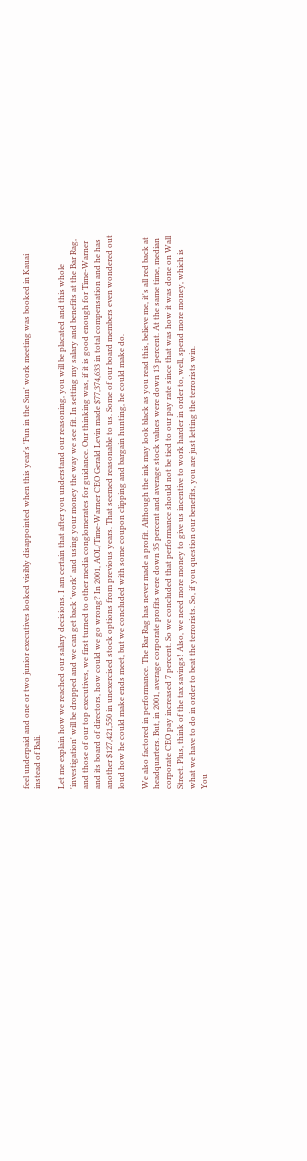feel underpaid and one or two junior executives looked visibly disappointed when this year's 'Fun in the Sun' work meeting was booked in Kauai instead of Bali.

Let me explain how we reached our salary decisions. I am certain that after you understand our reasoning, you will be placated and this whole 'investigation' will be dropped and we can get back 'work' and using your money the way we see fit. In setting my salary and benefits at the Bar Rag, and those of our top executives, we first turned to other media conglomerates for guidance. Our thinking was, if it is good enough for Time-Warner and its board of directors, how could we go wrong? In 2001, AOL/Time-Warner CEO Gerald Levin made $77,374,633 in total compensation and he has another $127,421,550 in unexercised stock options from previous years. That seemed reasonable to us. Some of our board members even wondered out loud how he could make ends meet, but we concluded with some coupon clipping and bargain hunting, he could make do.

We also factored in performance. The Bar Rag has never made a profit. Although the ink may look black as you read this, believe me, it's all red back at headquarters. But, in 2001, average corporate profits were down 35 percent and average stock values were down 13 percent. At the same time, median corporate CEO pay increased 7 percent. So we concluded that performance should not be tied to our pay rate since that was how it was done on Wall Street. Plus, think of the tax savings! Also, we need more money to give us incentive to work harder in order to, well, spend more money, which is what we have to do in order to beat the terrorists. So, if you question our benefits, you are just letting the terrorists win.
You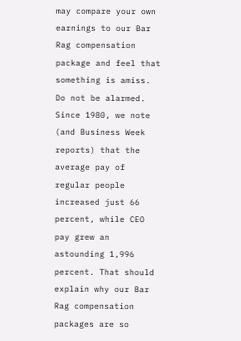may compare your own earnings to our Bar Rag compensation package and feel that something is amiss. Do not be alarmed. Since 1980, we note (and Business Week reports) that the average pay of regular people increased just 66 percent, while CEO pay grew an astounding 1,996 percent. That should explain why our Bar Rag compensation packages are so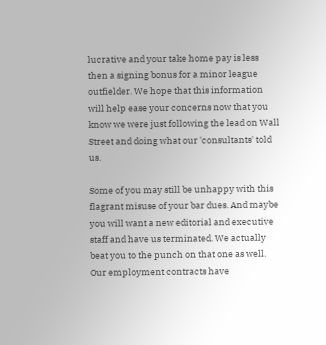lucrative and your take home pay is less then a signing bonus for a minor league outfielder. We hope that this information will help ease your concerns now that you know we were just following the lead on Wall Street and doing what our 'consultants' told us.

Some of you may still be unhappy with this flagrant misuse of your bar dues. And maybe you will want a new editorial and executive staff and have us terminated. We actually beat you to the punch on that one as well. Our employment contracts have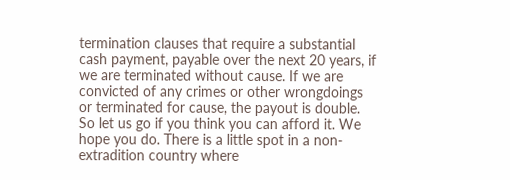termination clauses that require a substantial cash payment, payable over the next 20 years, if we are terminated without cause. If we are convicted of any crimes or other wrongdoings or terminated for cause, the payout is double. So let us go if you think you can afford it. We hope you do. There is a little spot in a non-extradition country where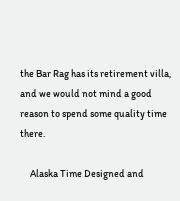the Bar Rag has its retirement villa, and we would not mind a good reason to spend some quality time there.

     Alaska Time Designed and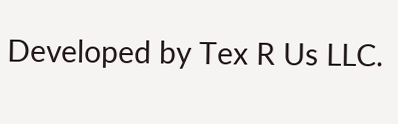Developed by Tex R Us LLC.